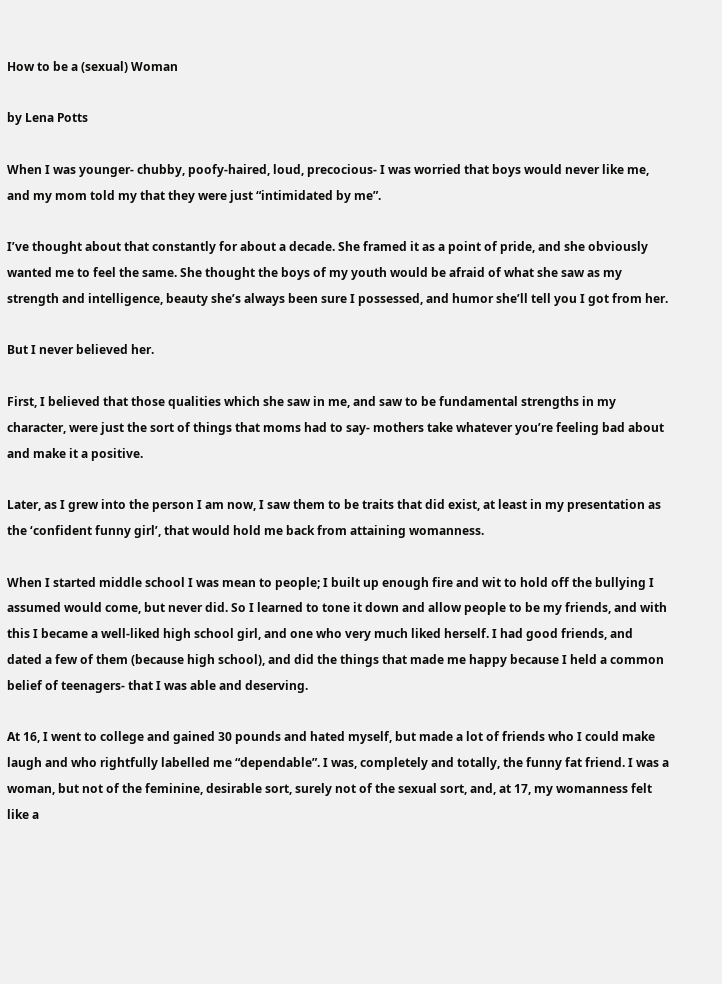How to be a (sexual) Woman

by Lena Potts

When I was younger- chubby, poofy-haired, loud, precocious- I was worried that boys would never like me, and my mom told my that they were just “intimidated by me”.

I’ve thought about that constantly for about a decade. She framed it as a point of pride, and she obviously wanted me to feel the same. She thought the boys of my youth would be afraid of what she saw as my strength and intelligence, beauty she’s always been sure I possessed, and humor she’ll tell you I got from her.

But I never believed her.

First, I believed that those qualities which she saw in me, and saw to be fundamental strengths in my character, were just the sort of things that moms had to say- mothers take whatever you’re feeling bad about and make it a positive.

Later, as I grew into the person I am now, I saw them to be traits that did exist, at least in my presentation as the ‘confident funny girl’, that would hold me back from attaining womanness.

When I started middle school I was mean to people; I built up enough fire and wit to hold off the bullying I assumed would come, but never did. So I learned to tone it down and allow people to be my friends, and with this I became a well-liked high school girl, and one who very much liked herself. I had good friends, and dated a few of them (because high school), and did the things that made me happy because I held a common belief of teenagers- that I was able and deserving.

At 16, I went to college and gained 30 pounds and hated myself, but made a lot of friends who I could make laugh and who rightfully labelled me “dependable”. I was, completely and totally, the funny fat friend. I was a woman, but not of the feminine, desirable sort, surely not of the sexual sort, and, at 17, my womanness felt like a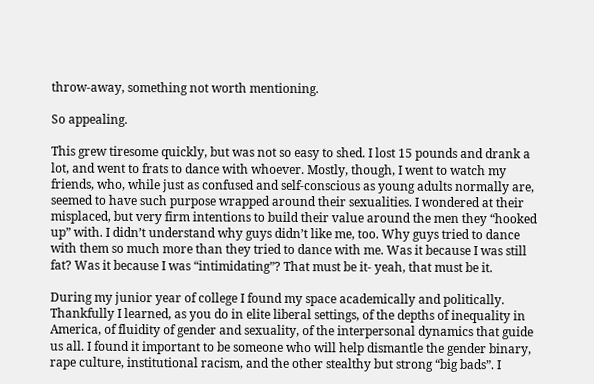throw-away, something not worth mentioning.

So appealing.

This grew tiresome quickly, but was not so easy to shed. I lost 15 pounds and drank a lot, and went to frats to dance with whoever. Mostly, though, I went to watch my friends, who, while just as confused and self-conscious as young adults normally are, seemed to have such purpose wrapped around their sexualities. I wondered at their misplaced, but very firm intentions to build their value around the men they “hooked up” with. I didn’t understand why guys didn’t like me, too. Why guys tried to dance with them so much more than they tried to dance with me. Was it because I was still fat? Was it because I was “intimidating”? That must be it- yeah, that must be it.

During my junior year of college I found my space academically and politically. Thankfully I learned, as you do in elite liberal settings, of the depths of inequality in America, of fluidity of gender and sexuality, of the interpersonal dynamics that guide us all. I found it important to be someone who will help dismantle the gender binary, rape culture, institutional racism, and the other stealthy but strong “big bads”. I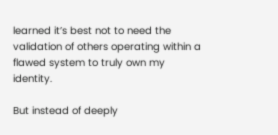learned it’s best not to need the validation of others operating within a flawed system to truly own my identity.

But instead of deeply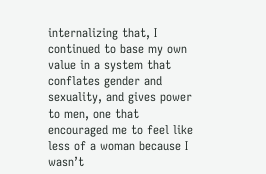internalizing that, I continued to base my own value in a system that conflates gender and sexuality, and gives power to men, one that encouraged me to feel like less of a woman because I wasn’t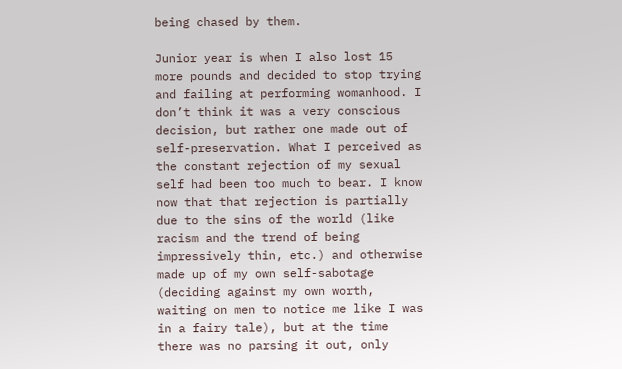being chased by them.

Junior year is when I also lost 15 more pounds and decided to stop trying and failing at performing womanhood. I don’t think it was a very conscious decision, but rather one made out of self-preservation. What I perceived as the constant rejection of my sexual self had been too much to bear. I know now that that rejection is partially due to the sins of the world (like racism and the trend of being impressively thin, etc.) and otherwise made up of my own self-sabotage (deciding against my own worth, waiting on men to notice me like I was in a fairy tale), but at the time there was no parsing it out, only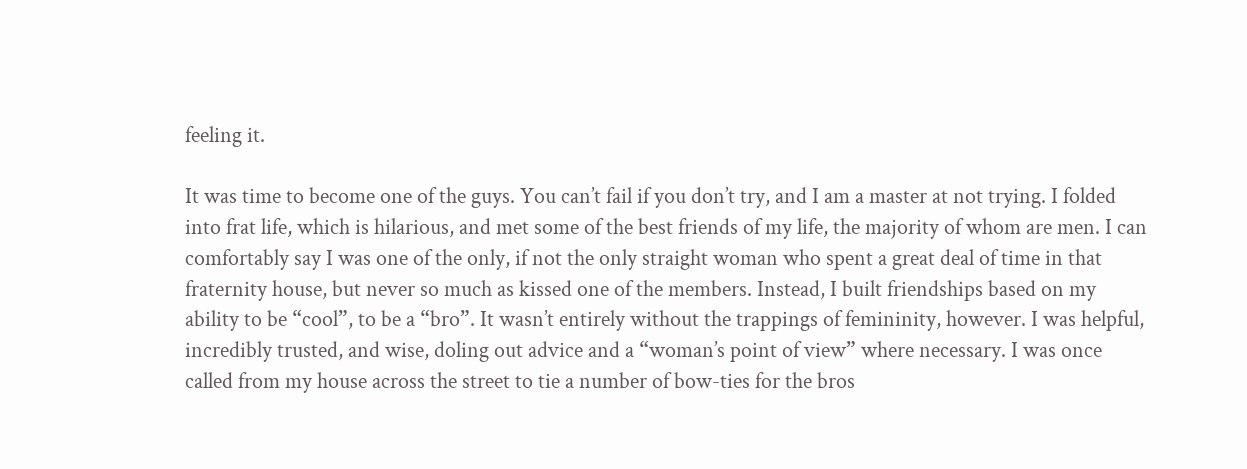feeling it.

It was time to become one of the guys. You can’t fail if you don’t try, and I am a master at not trying. I folded into frat life, which is hilarious, and met some of the best friends of my life, the majority of whom are men. I can comfortably say I was one of the only, if not the only straight woman who spent a great deal of time in that fraternity house, but never so much as kissed one of the members. Instead, I built friendships based on my ability to be “cool”, to be a “bro”. It wasn’t entirely without the trappings of femininity, however. I was helpful, incredibly trusted, and wise, doling out advice and a “woman’s point of view” where necessary. I was once called from my house across the street to tie a number of bow-ties for the bros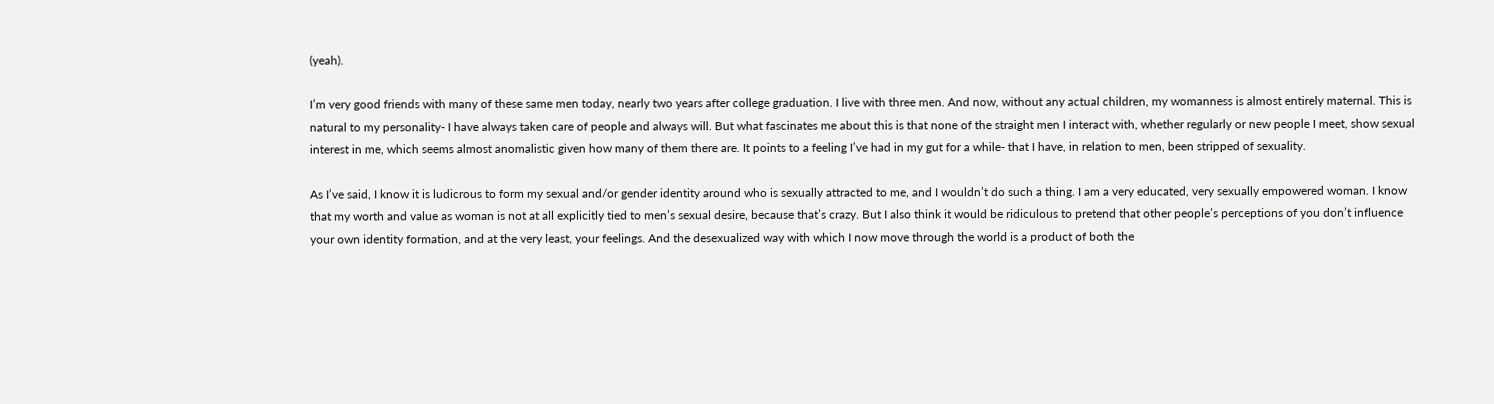(yeah).

I’m very good friends with many of these same men today, nearly two years after college graduation. I live with three men. And now, without any actual children, my womanness is almost entirely maternal. This is natural to my personality- I have always taken care of people and always will. But what fascinates me about this is that none of the straight men I interact with, whether regularly or new people I meet, show sexual interest in me, which seems almost anomalistic given how many of them there are. It points to a feeling I’ve had in my gut for a while- that I have, in relation to men, been stripped of sexuality.

As I’ve said, I know it is ludicrous to form my sexual and/or gender identity around who is sexually attracted to me, and I wouldn’t do such a thing. I am a very educated, very sexually empowered woman. I know that my worth and value as woman is not at all explicitly tied to men’s sexual desire, because that’s crazy. But I also think it would be ridiculous to pretend that other people’s perceptions of you don’t influence your own identity formation, and at the very least, your feelings. And the desexualized way with which I now move through the world is a product of both the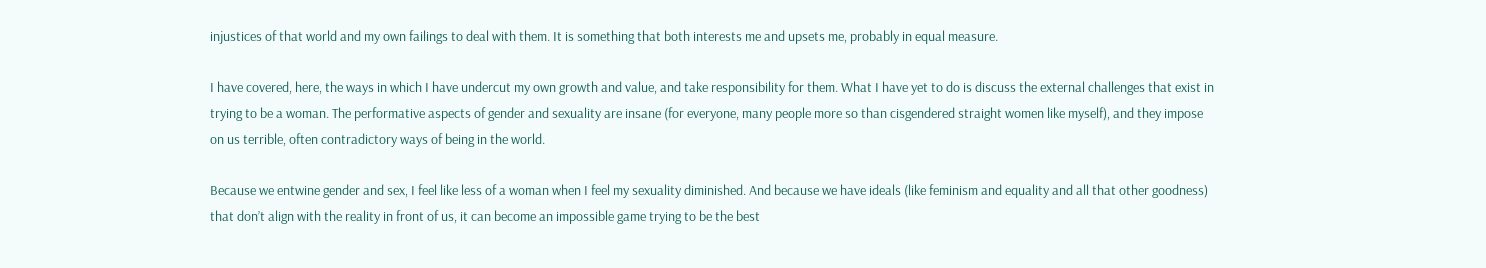injustices of that world and my own failings to deal with them. It is something that both interests me and upsets me, probably in equal measure.

I have covered, here, the ways in which I have undercut my own growth and value, and take responsibility for them. What I have yet to do is discuss the external challenges that exist in trying to be a woman. The performative aspects of gender and sexuality are insane (for everyone, many people more so than cisgendered straight women like myself), and they impose on us terrible, often contradictory ways of being in the world.

Because we entwine gender and sex, I feel like less of a woman when I feel my sexuality diminished. And because we have ideals (like feminism and equality and all that other goodness) that don’t align with the reality in front of us, it can become an impossible game trying to be the best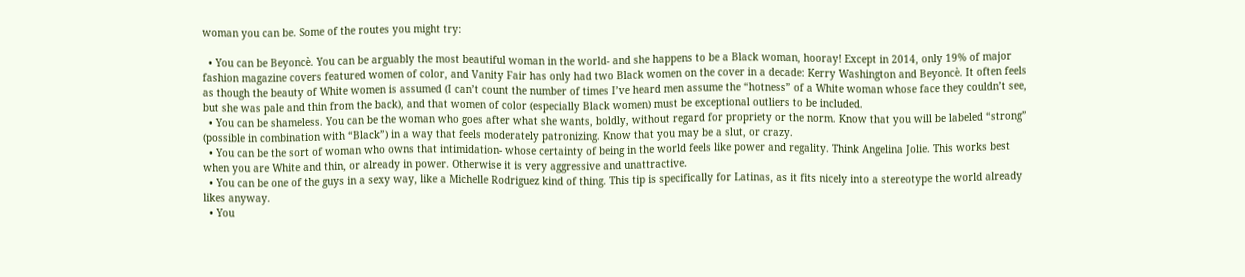woman you can be. Some of the routes you might try:

  • You can be Beyoncè. You can be arguably the most beautiful woman in the world- and she happens to be a Black woman, hooray! Except in 2014, only 19% of major fashion magazine covers featured women of color, and Vanity Fair has only had two Black women on the cover in a decade: Kerry Washington and Beyoncè. It often feels as though the beauty of White women is assumed (I can’t count the number of times I’ve heard men assume the “hotness” of a White woman whose face they couldn’t see, but she was pale and thin from the back), and that women of color (especially Black women) must be exceptional outliers to be included.
  • You can be shameless. You can be the woman who goes after what she wants, boldly, without regard for propriety or the norm. Know that you will be labeled “strong” (possible in combination with “Black”) in a way that feels moderately patronizing. Know that you may be a slut, or crazy.
  • You can be the sort of woman who owns that intimidation- whose certainty of being in the world feels like power and regality. Think Angelina Jolie. This works best when you are White and thin, or already in power. Otherwise it is very aggressive and unattractive.
  • You can be one of the guys in a sexy way, like a Michelle Rodriguez kind of thing. This tip is specifically for Latinas, as it fits nicely into a stereotype the world already likes anyway.
  • You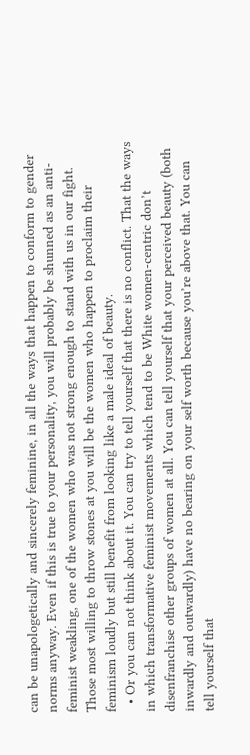can be unapologetically and sincerely feminine, in all the ways that happen to conform to gender norms anyway. Even if this is true to your personality, you will probably be shunned as an anti-feminist weakling, one of the women who was not strong enough to stand with us in our fight. Those most willing to throw stones at you will be the women who happen to proclaim their feminism loudly but still benefit from looking like a male ideal of beauty.
  • Or you can not think about it. You can try to tell yourself that there is no conflict. That the ways in which transformative feminist movements which tend to be White women-centric don’t disenfranchise other groups of women at all. You can tell yourself that your perceived beauty (both inwardly and outwardly) have no bearing on your self worth because you’re above that. You can tell yourself that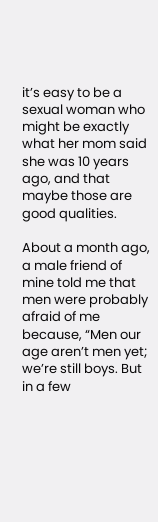it’s easy to be a sexual woman who might be exactly what her mom said she was 10 years ago, and that maybe those are good qualities.

About a month ago, a male friend of mine told me that men were probably afraid of me because, “Men our age aren’t men yet; we’re still boys. But in a few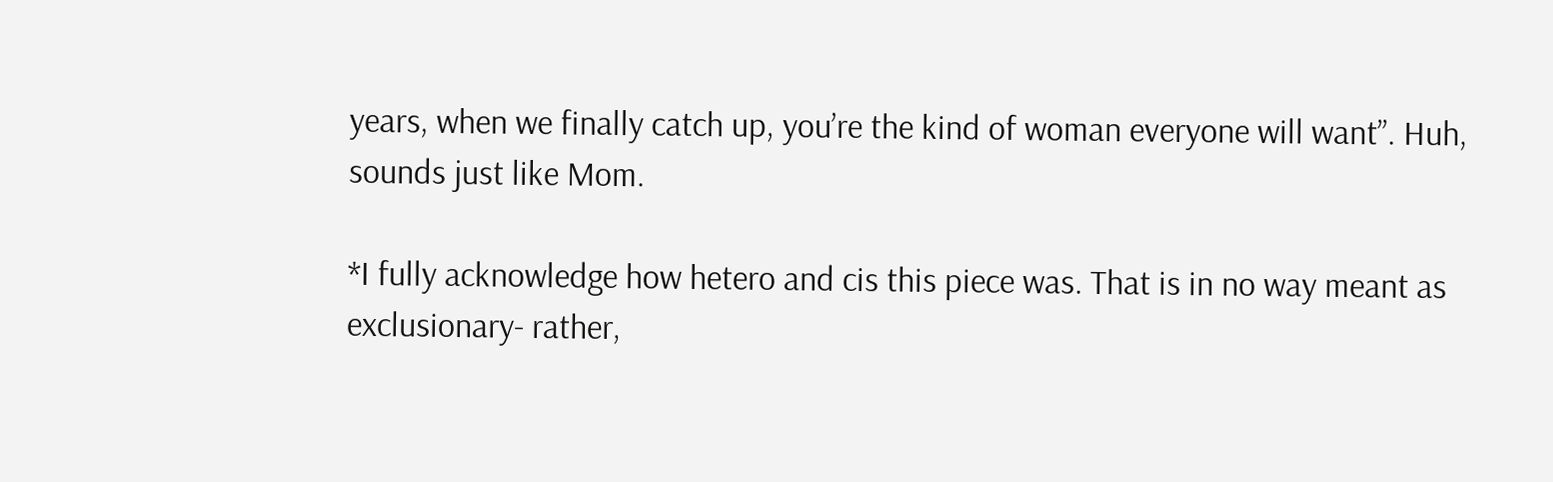years, when we finally catch up, you’re the kind of woman everyone will want”. Huh, sounds just like Mom.

*I fully acknowledge how hetero and cis this piece was. That is in no way meant as exclusionary- rather,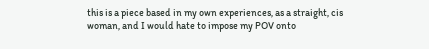this is a piece based in my own experiences, as a straight, cis woman, and I would hate to impose my POV onto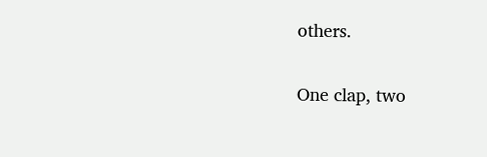others.

One clap, two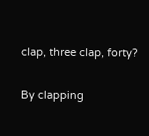clap, three clap, forty?

By clapping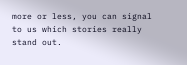more or less, you can signal to us which stories really stand out.